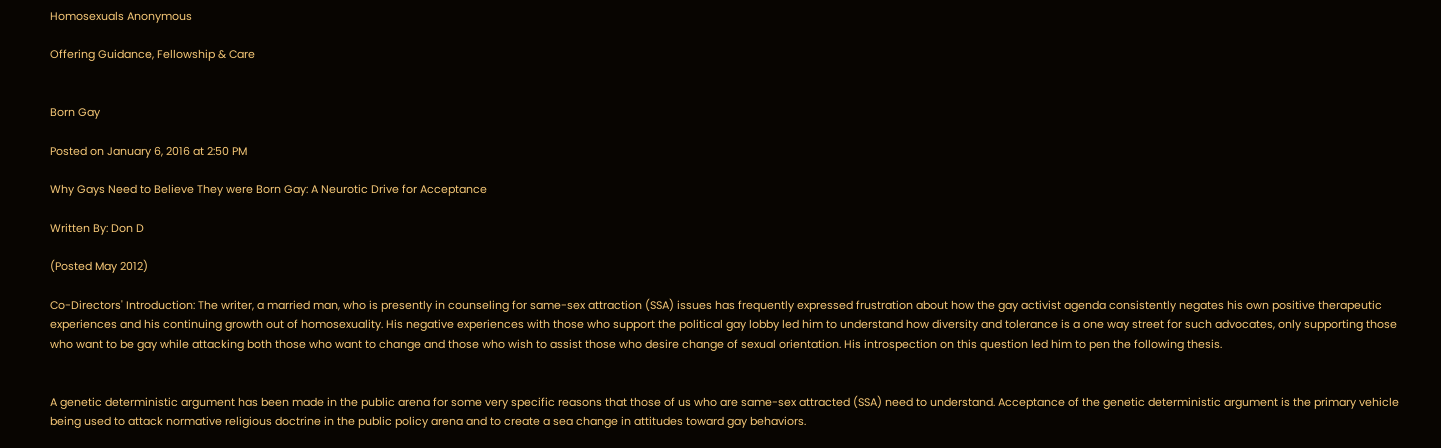Homosexuals Anonymous

Offering Guidance, Fellowship & Care


Born Gay

Posted on January 6, 2016 at 2:50 PM

Why Gays Need to Believe They were Born Gay: A Neurotic Drive for Acceptance

Written By: Don D

(Posted May 2012)

Co-Directors' Introduction: The writer, a married man, who is presently in counseling for same-sex attraction (SSA) issues has frequently expressed frustration about how the gay activist agenda consistently negates his own positive therapeutic experiences and his continuing growth out of homosexuality. His negative experiences with those who support the political gay lobby led him to understand how diversity and tolerance is a one way street for such advocates, only supporting those who want to be gay while attacking both those who want to change and those who wish to assist those who desire change of sexual orientation. His introspection on this question led him to pen the following thesis.


A genetic deterministic argument has been made in the public arena for some very specific reasons that those of us who are same-sex attracted (SSA) need to understand. Acceptance of the genetic deterministic argument is the primary vehicle being used to attack normative religious doctrine in the public policy arena and to create a sea change in attitudes toward gay behaviors.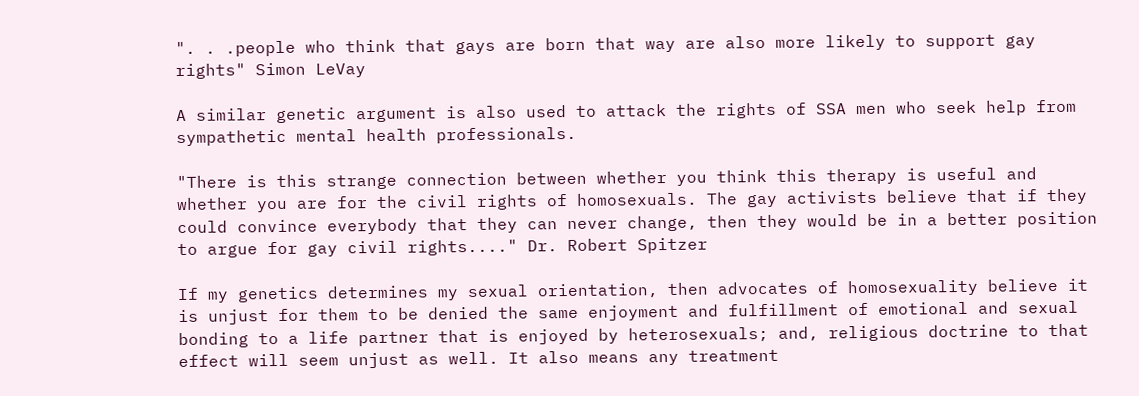". . .people who think that gays are born that way are also more likely to support gay rights" Simon LeVay

A similar genetic argument is also used to attack the rights of SSA men who seek help from sympathetic mental health professionals.

"There is this strange connection between whether you think this therapy is useful and whether you are for the civil rights of homosexuals. The gay activists believe that if they could convince everybody that they can never change, then they would be in a better position to argue for gay civil rights...." Dr. Robert Spitzer

If my genetics determines my sexual orientation, then advocates of homosexuality believe it is unjust for them to be denied the same enjoyment and fulfillment of emotional and sexual bonding to a life partner that is enjoyed by heterosexuals; and, religious doctrine to that effect will seem unjust as well. It also means any treatment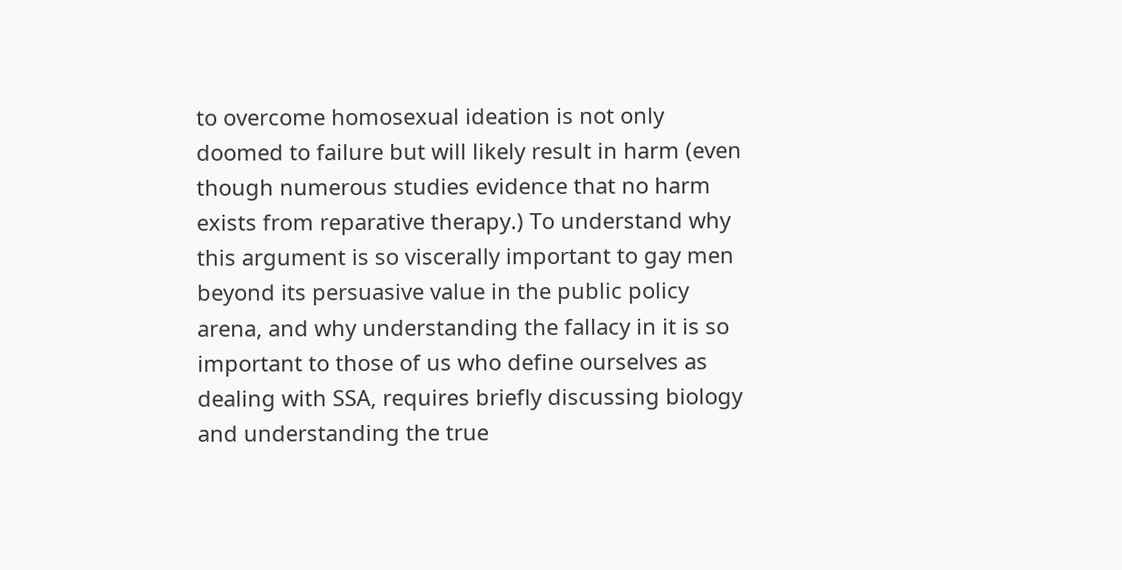to overcome homosexual ideation is not only doomed to failure but will likely result in harm (even though numerous studies evidence that no harm exists from reparative therapy.) To understand why this argument is so viscerally important to gay men beyond its persuasive value in the public policy arena, and why understanding the fallacy in it is so important to those of us who define ourselves as dealing with SSA, requires briefly discussing biology and understanding the true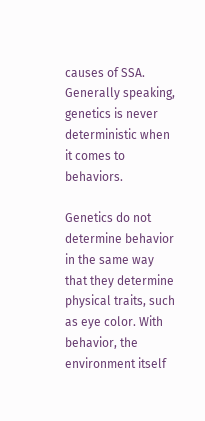causes of SSA. Generally speaking, genetics is never deterministic when it comes to behaviors.

Genetics do not determine behavior in the same way that they determine physical traits, such as eye color. With behavior, the environment itself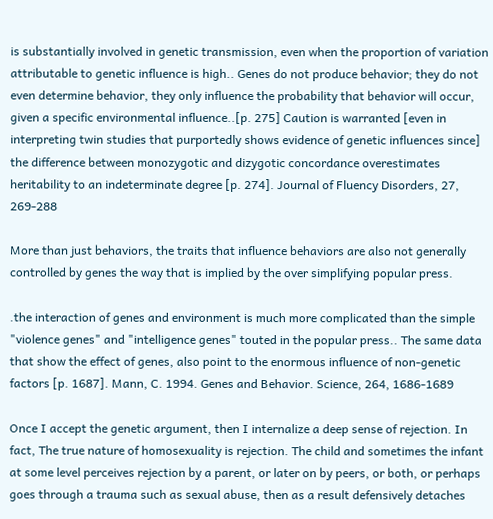is substantially involved in genetic transmission, even when the proportion of variation attributable to genetic influence is high.. Genes do not produce behavior; they do not even determine behavior, they only influence the probability that behavior will occur, given a specific environmental influence..[p. 275] Caution is warranted [even in interpreting twin studies that purportedly shows evidence of genetic influences since] the difference between monozygotic and dizygotic concordance overestimates heritability to an indeterminate degree [p. 274]. Journal of Fluency Disorders, 27, 269-288

More than just behaviors, the traits that influence behaviors are also not generally controlled by genes the way that is implied by the over simplifying popular press.

.the interaction of genes and environment is much more complicated than the simple "violence genes" and "intelligence genes" touted in the popular press.. The same data that show the effect of genes, also point to the enormous influence of non-genetic factors [p. 1687]. Mann, C. 1994. Genes and Behavior. Science, 264, 1686-1689

Once I accept the genetic argument, then I internalize a deep sense of rejection. In fact, The true nature of homosexuality is rejection. The child and sometimes the infant at some level perceives rejection by a parent, or later on by peers, or both, or perhaps goes through a trauma such as sexual abuse, then as a result defensively detaches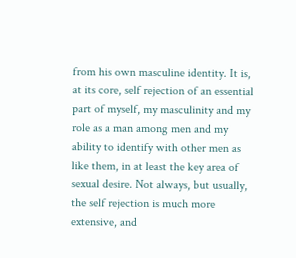from his own masculine identity. It is, at its core, self rejection of an essential part of myself, my masculinity and my role as a man among men and my ability to identify with other men as like them, in at least the key area of sexual desire. Not always, but usually, the self rejection is much more extensive, and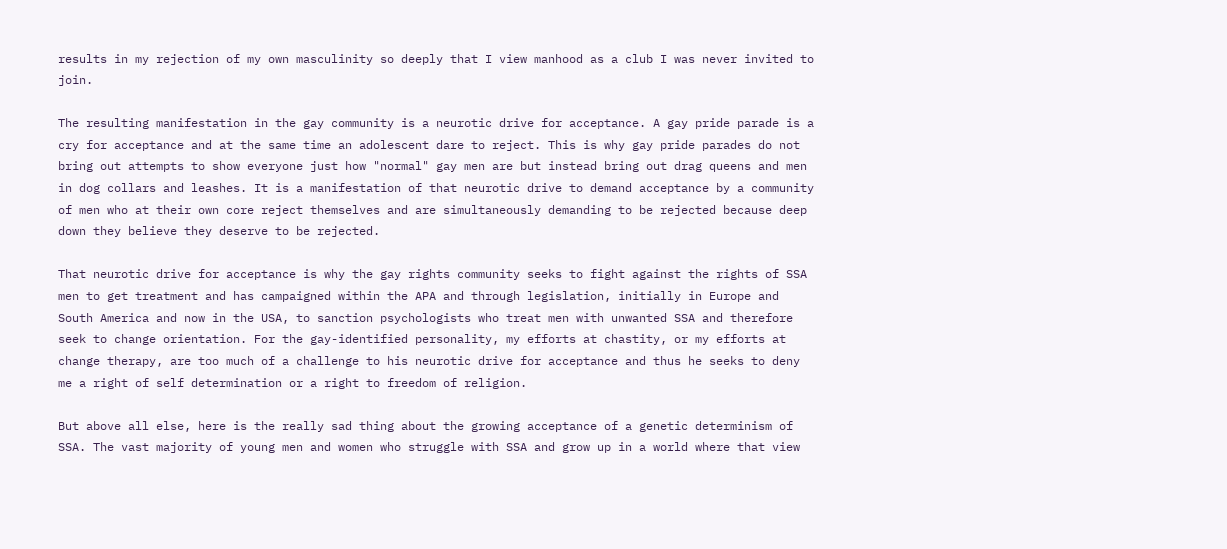results in my rejection of my own masculinity so deeply that I view manhood as a club I was never invited to join.

The resulting manifestation in the gay community is a neurotic drive for acceptance. A gay pride parade is a cry for acceptance and at the same time an adolescent dare to reject. This is why gay pride parades do not bring out attempts to show everyone just how "normal" gay men are but instead bring out drag queens and men in dog collars and leashes. It is a manifestation of that neurotic drive to demand acceptance by a community of men who at their own core reject themselves and are simultaneously demanding to be rejected because deep down they believe they deserve to be rejected.

That neurotic drive for acceptance is why the gay rights community seeks to fight against the rights of SSA men to get treatment and has campaigned within the APA and through legislation, initially in Europe and South America and now in the USA, to sanction psychologists who treat men with unwanted SSA and therefore seek to change orientation. For the gay-identified personality, my efforts at chastity, or my efforts at change therapy, are too much of a challenge to his neurotic drive for acceptance and thus he seeks to deny me a right of self determination or a right to freedom of religion.

But above all else, here is the really sad thing about the growing acceptance of a genetic determinism of SSA. The vast majority of young men and women who struggle with SSA and grow up in a world where that view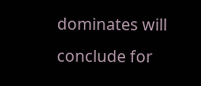dominates will conclude for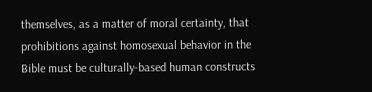themselves, as a matter of moral certainty, that prohibitions against homosexual behavior in the Bible must be culturally-based human constructs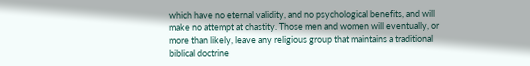which have no eternal validity, and no psychological benefits, and will make no attempt at chastity. Those men and women will eventually, or more than likely, leave any religious group that maintains a traditional biblical doctrine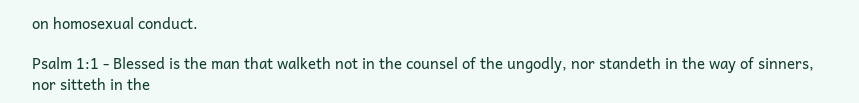on homosexual conduct.

Psalm 1:1 - Blessed is the man that walketh not in the counsel of the ungodly, nor standeth in the way of sinners, nor sitteth in the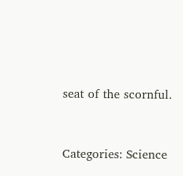seat of the scornful.



Categories: Science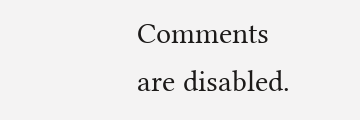Comments are disabled.